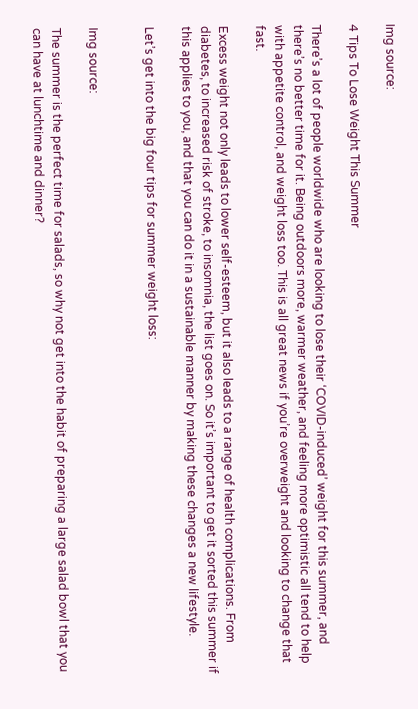Img source:

4 Tips To Lose Weight This Summer

There’s a lot of people worldwide who are looking to lose their ‘COVID-induced’ weight for this summer, and there’s no better time for it. Being outdoors more, warmer weather, and feeling more optimistic all tend to help with appetite control, and weight loss too. This is all great news if you’re overweight and looking to change that fast.

Excess weight not only leads to lower self-esteem, but it also leads to a range of health complications. From diabetes, to increased risk of stroke, to insomnia, the list goes on. So it’s important to get it sorted this summer if this applies to you, and that you can do it in a sustainable manner by making these changes a new lifestyle.

Let’s get into the big four tips for summer weight loss:


Img source:

The summer is the perfect time for salads, so why not get into the habit of preparing a large salad bowl that you can have at lunchtime and dinner?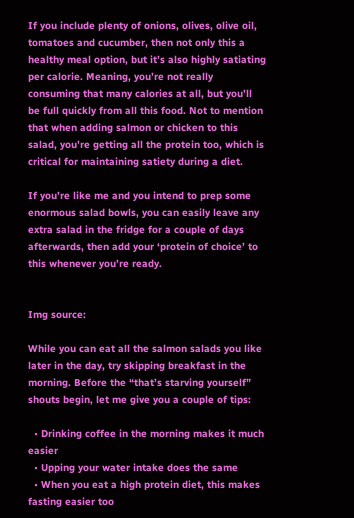If you include plenty of onions, olives, olive oil, tomatoes and cucumber, then not only this a healthy meal option, but it’s also highly satiating per calorie. Meaning, you’re not really consuming that many calories at all, but you’ll be full quickly from all this food. Not to mention that when adding salmon or chicken to this salad, you’re getting all the protein too, which is critical for maintaining satiety during a diet.

If you’re like me and you intend to prep some enormous salad bowls, you can easily leave any extra salad in the fridge for a couple of days afterwards, then add your ‘protein of choice’ to this whenever you’re ready.


Img source:

While you can eat all the salmon salads you like later in the day, try skipping breakfast in the morning. Before the “that’s starving yourself” shouts begin, let me give you a couple of tips:

  • Drinking coffee in the morning makes it much easier
  • Upping your water intake does the same
  • When you eat a high protein diet, this makes fasting easier too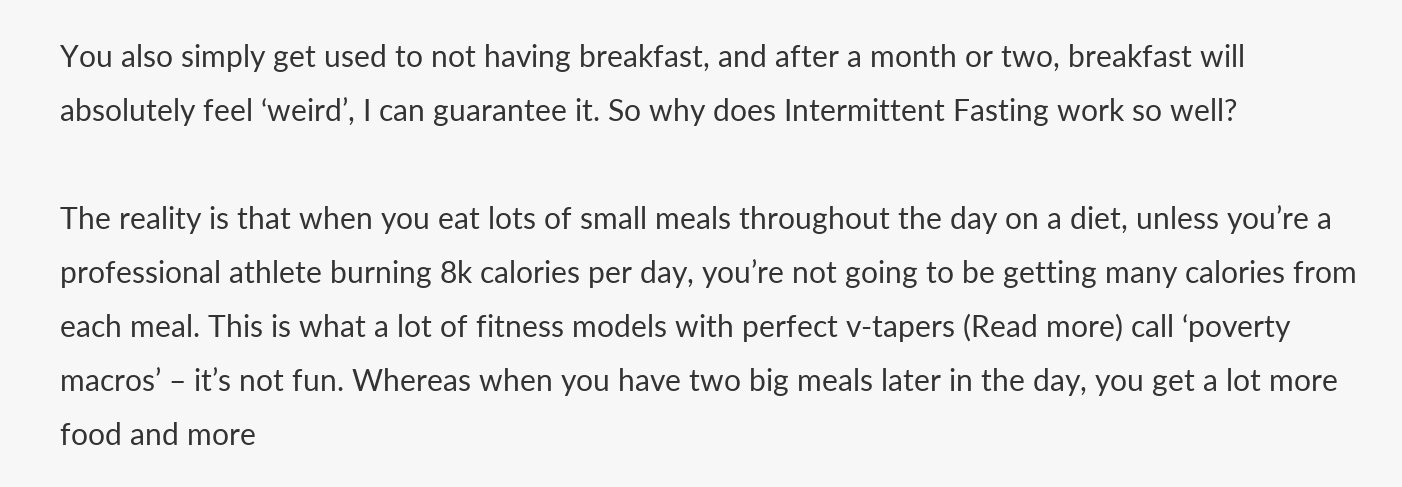You also simply get used to not having breakfast, and after a month or two, breakfast will absolutely feel ‘weird’, I can guarantee it. So why does Intermittent Fasting work so well?

The reality is that when you eat lots of small meals throughout the day on a diet, unless you’re a professional athlete burning 8k calories per day, you’re not going to be getting many calories from each meal. This is what a lot of fitness models with perfect v-tapers (Read more) call ‘poverty macros’ – it’s not fun. Whereas when you have two big meals later in the day, you get a lot more food and more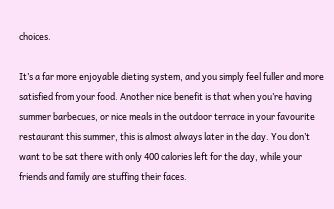choices.

It’s a far more enjoyable dieting system, and you simply feel fuller and more satisfied from your food. Another nice benefit is that when you’re having summer barbecues, or nice meals in the outdoor terrace in your favourite restaurant this summer, this is almost always later in the day. You don’t want to be sat there with only 400 calories left for the day, while your friends and family are stuffing their faces.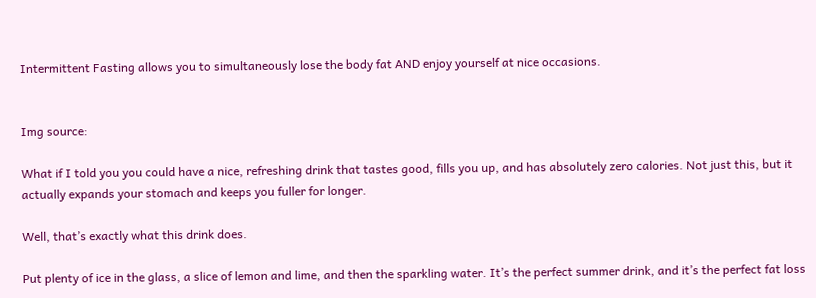Intermittent Fasting allows you to simultaneously lose the body fat AND enjoy yourself at nice occasions.


Img source:

What if I told you you could have a nice, refreshing drink that tastes good, fills you up, and has absolutely zero calories. Not just this, but it actually expands your stomach and keeps you fuller for longer.

Well, that’s exactly what this drink does.

Put plenty of ice in the glass, a slice of lemon and lime, and then the sparkling water. It’s the perfect summer drink, and it’s the perfect fat loss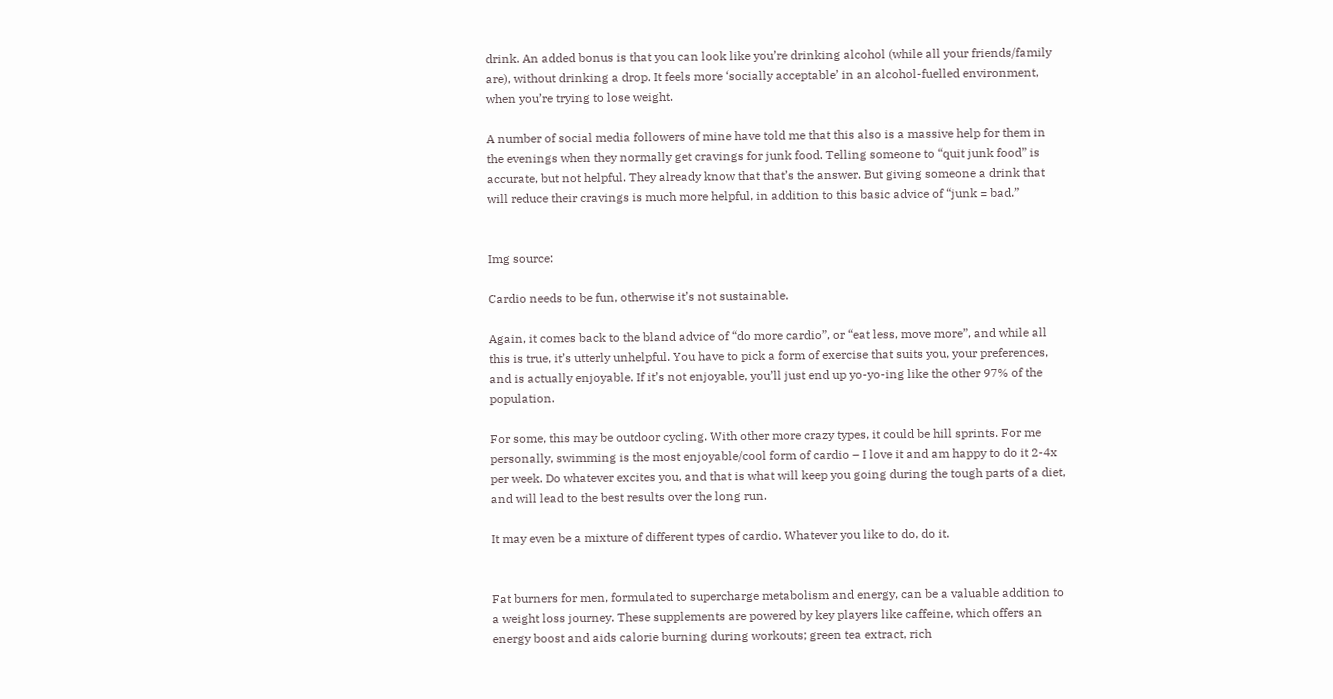drink. An added bonus is that you can look like you’re drinking alcohol (while all your friends/family are), without drinking a drop. It feels more ‘socially acceptable’ in an alcohol-fuelled environment, when you’re trying to lose weight.

A number of social media followers of mine have told me that this also is a massive help for them in the evenings when they normally get cravings for junk food. Telling someone to “quit junk food” is accurate, but not helpful. They already know that that’s the answer. But giving someone a drink that will reduce their cravings is much more helpful, in addition to this basic advice of “junk = bad.”


Img source:

Cardio needs to be fun, otherwise it’s not sustainable.

Again, it comes back to the bland advice of “do more cardio”, or “eat less, move more”, and while all this is true, it’s utterly unhelpful. You have to pick a form of exercise that suits you, your preferences, and is actually enjoyable. If it’s not enjoyable, you’ll just end up yo-yo-ing like the other 97% of the population.

For some, this may be outdoor cycling. With other more crazy types, it could be hill sprints. For me personally, swimming is the most enjoyable/cool form of cardio – I love it and am happy to do it 2-4x per week. Do whatever excites you, and that is what will keep you going during the tough parts of a diet, and will lead to the best results over the long run.

It may even be a mixture of different types of cardio. Whatever you like to do, do it.


Fat burners for men, formulated to supercharge metabolism and energy, can be a valuable addition to a weight loss journey. These supplements are powered by key players like caffeine, which offers an energy boost and aids calorie burning during workouts; green tea extract, rich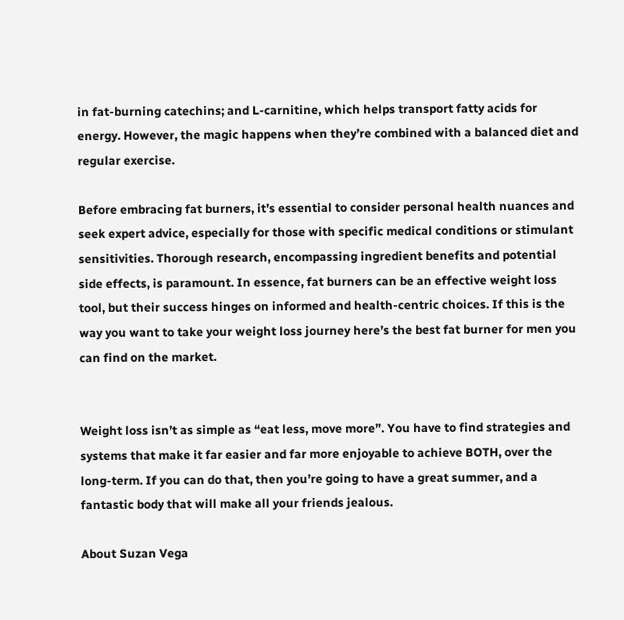in fat-burning catechins; and L-carnitine, which helps transport fatty acids for energy. However, the magic happens when they’re combined with a balanced diet and regular exercise.

Before embracing fat burners, it’s essential to consider personal health nuances and seek expert advice, especially for those with specific medical conditions or stimulant sensitivities. Thorough research, encompassing ingredient benefits and potential side effects, is paramount. In essence, fat burners can be an effective weight loss tool, but their success hinges on informed and health-centric choices. If this is the way you want to take your weight loss journey here’s the best fat burner for men you can find on the market.


Weight loss isn’t as simple as “eat less, move more”. You have to find strategies and systems that make it far easier and far more enjoyable to achieve BOTH, over the long-term. If you can do that, then you’re going to have a great summer, and a fantastic body that will make all your friends jealous.

About Suzan Vega